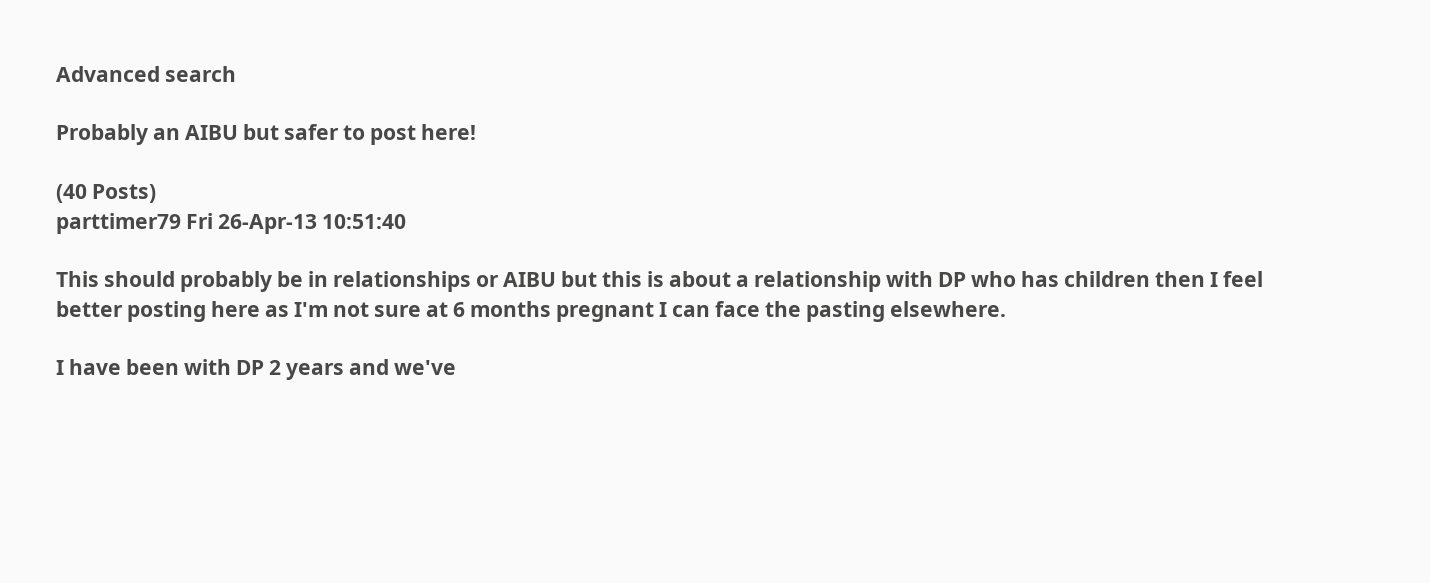Advanced search

Probably an AIBU but safer to post here!

(40 Posts)
parttimer79 Fri 26-Apr-13 10:51:40

This should probably be in relationships or AIBU but this is about a relationship with DP who has children then I feel better posting here as I'm not sure at 6 months pregnant I can face the pasting elsewhere.

I have been with DP 2 years and we've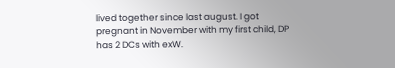lived together since last august. I got pregnant in November with my first child, DP has 2 DCs with exW.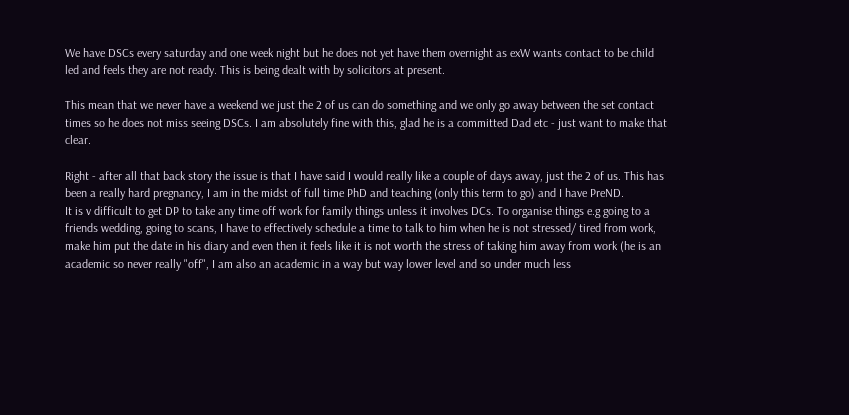We have DSCs every saturday and one week night but he does not yet have them overnight as exW wants contact to be child led and feels they are not ready. This is being dealt with by solicitors at present.

This mean that we never have a weekend we just the 2 of us can do something and we only go away between the set contact times so he does not miss seeing DSCs. I am absolutely fine with this, glad he is a committed Dad etc - just want to make that clear.

Right - after all that back story the issue is that I have said I would really like a couple of days away, just the 2 of us. This has been a really hard pregnancy, I am in the midst of full time PhD and teaching (only this term to go) and I have PreND.
It is v difficult to get DP to take any time off work for family things unless it involves DCs. To organise things e.g going to a friends wedding, going to scans, I have to effectively schedule a time to talk to him when he is not stressed/ tired from work, make him put the date in his diary and even then it feels like it is not worth the stress of taking him away from work (he is an academic so never really "off", I am also an academic in a way but way lower level and so under much less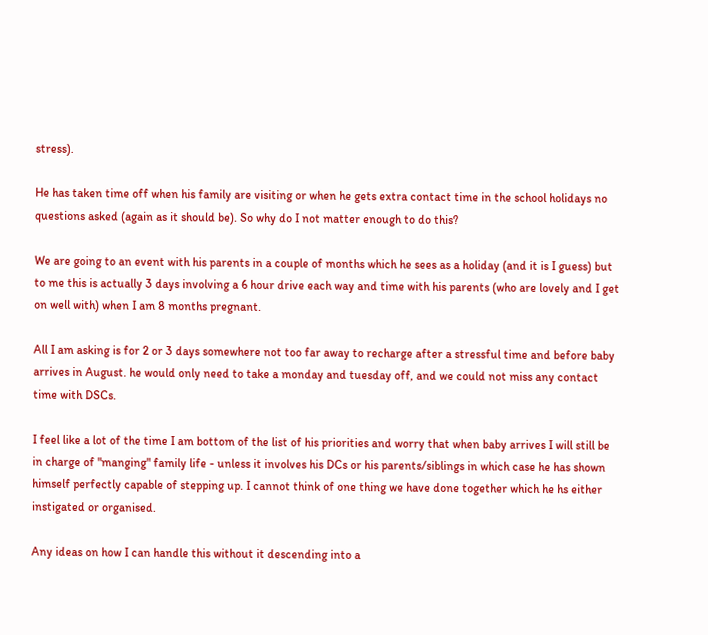stress).

He has taken time off when his family are visiting or when he gets extra contact time in the school holidays no questions asked (again as it should be). So why do I not matter enough to do this?

We are going to an event with his parents in a couple of months which he sees as a holiday (and it is I guess) but to me this is actually 3 days involving a 6 hour drive each way and time with his parents (who are lovely and I get on well with) when I am 8 months pregnant.

All I am asking is for 2 or 3 days somewhere not too far away to recharge after a stressful time and before baby arrives in August. he would only need to take a monday and tuesday off, and we could not miss any contact time with DSCs.

I feel like a lot of the time I am bottom of the list of his priorities and worry that when baby arrives I will still be in charge of "manging" family life - unless it involves his DCs or his parents/siblings in which case he has shown himself perfectly capable of stepping up. I cannot think of one thing we have done together which he hs either instigated or organised.

Any ideas on how I can handle this without it descending into a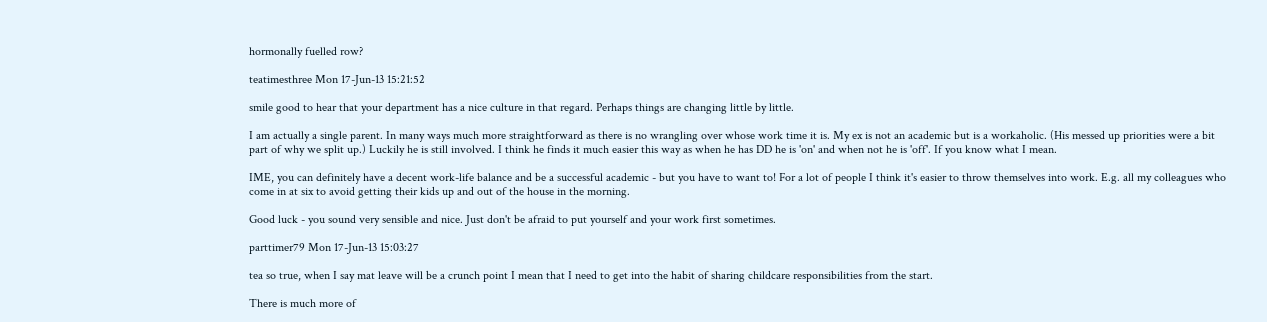hormonally fuelled row?

teatimesthree Mon 17-Jun-13 15:21:52

smile good to hear that your department has a nice culture in that regard. Perhaps things are changing little by little.

I am actually a single parent. In many ways much more straightforward as there is no wrangling over whose work time it is. My ex is not an academic but is a workaholic. (His messed up priorities were a bit part of why we split up.) Luckily he is still involved. I think he finds it much easier this way as when he has DD he is 'on' and when not he is 'off'. If you know what I mean.

IME, you can definitely have a decent work-life balance and be a successful academic - but you have to want to! For a lot of people I think it's easier to throw themselves into work. E.g. all my colleagues who come in at six to avoid getting their kids up and out of the house in the morning.

Good luck - you sound very sensible and nice. Just don't be afraid to put yourself and your work first sometimes.

parttimer79 Mon 17-Jun-13 15:03:27

tea so true, when I say mat leave will be a crunch point I mean that I need to get into the habit of sharing childcare responsibilities from the start.

There is much more of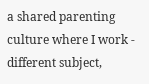a shared parenting culture where I work - different subject,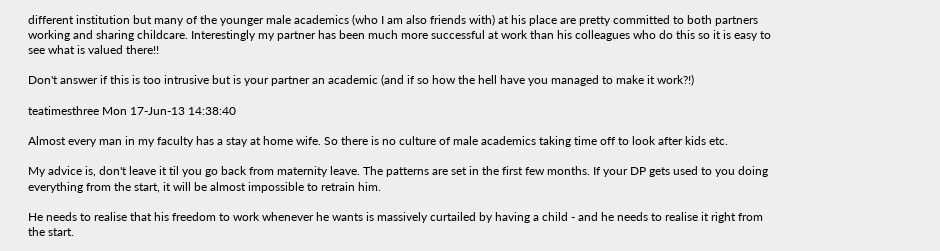different institution but many of the younger male academics (who I am also friends with) at his place are pretty committed to both partners working and sharing childcare. Interestingly my partner has been much more successful at work than his colleagues who do this so it is easy to see what is valued there!!

Don't answer if this is too intrusive but is your partner an academic (and if so how the hell have you managed to make it work?!)

teatimesthree Mon 17-Jun-13 14:38:40

Almost every man in my faculty has a stay at home wife. So there is no culture of male academics taking time off to look after kids etc.

My advice is, don't leave it til you go back from maternity leave. The patterns are set in the first few months. If your DP gets used to you doing everything from the start, it will be almost impossible to retrain him.

He needs to realise that his freedom to work whenever he wants is massively curtailed by having a child - and he needs to realise it right from the start.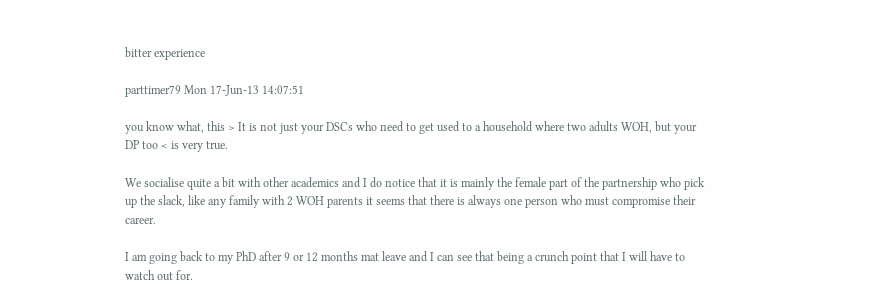bitter experience

parttimer79 Mon 17-Jun-13 14:07:51

you know what, this > It is not just your DSCs who need to get used to a household where two adults WOH, but your DP too < is very true.

We socialise quite a bit with other academics and I do notice that it is mainly the female part of the partnership who pick up the slack, like any family with 2 WOH parents it seems that there is always one person who must compromise their career.

I am going back to my PhD after 9 or 12 months mat leave and I can see that being a crunch point that I will have to watch out for.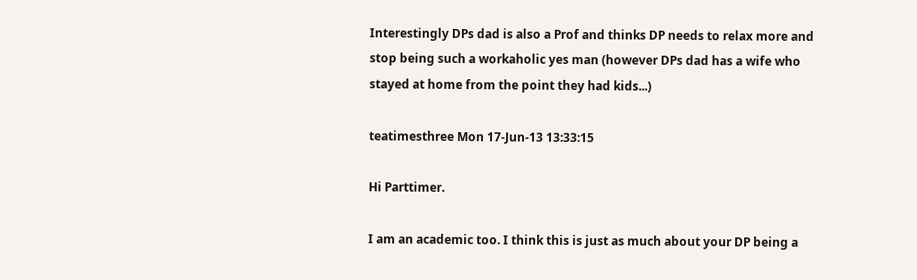Interestingly DPs dad is also a Prof and thinks DP needs to relax more and stop being such a workaholic yes man (however DPs dad has a wife who stayed at home from the point they had kids...)

teatimesthree Mon 17-Jun-13 13:33:15

Hi Parttimer.

I am an academic too. I think this is just as much about your DP being a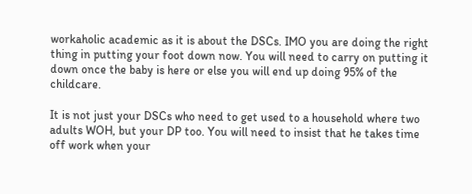workaholic academic as it is about the DSCs. IMO you are doing the right thing in putting your foot down now. You will need to carry on putting it down once the baby is here or else you will end up doing 95% of the childcare.

It is not just your DSCs who need to get used to a household where two adults WOH, but your DP too. You will need to insist that he takes time off work when your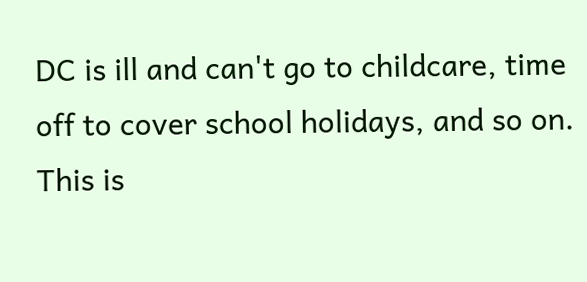DC is ill and can't go to childcare, time off to cover school holidays, and so on. This is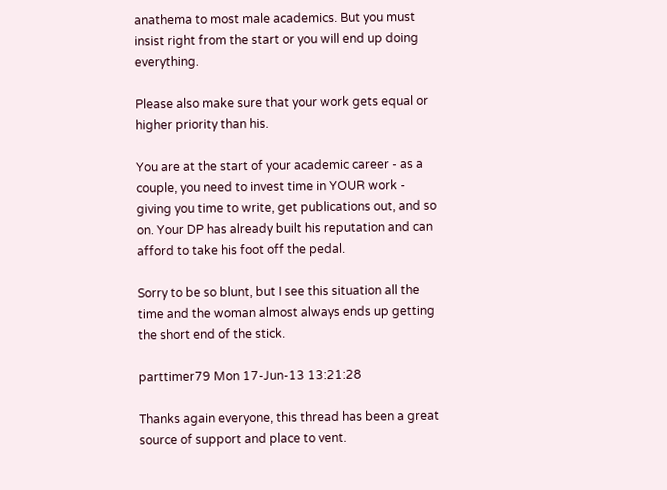anathema to most male academics. But you must insist right from the start or you will end up doing everything.

Please also make sure that your work gets equal or higher priority than his.

You are at the start of your academic career - as a couple, you need to invest time in YOUR work - giving you time to write, get publications out, and so on. Your DP has already built his reputation and can afford to take his foot off the pedal.

Sorry to be so blunt, but I see this situation all the time and the woman almost always ends up getting the short end of the stick.

parttimer79 Mon 17-Jun-13 13:21:28

Thanks again everyone, this thread has been a great source of support and place to vent.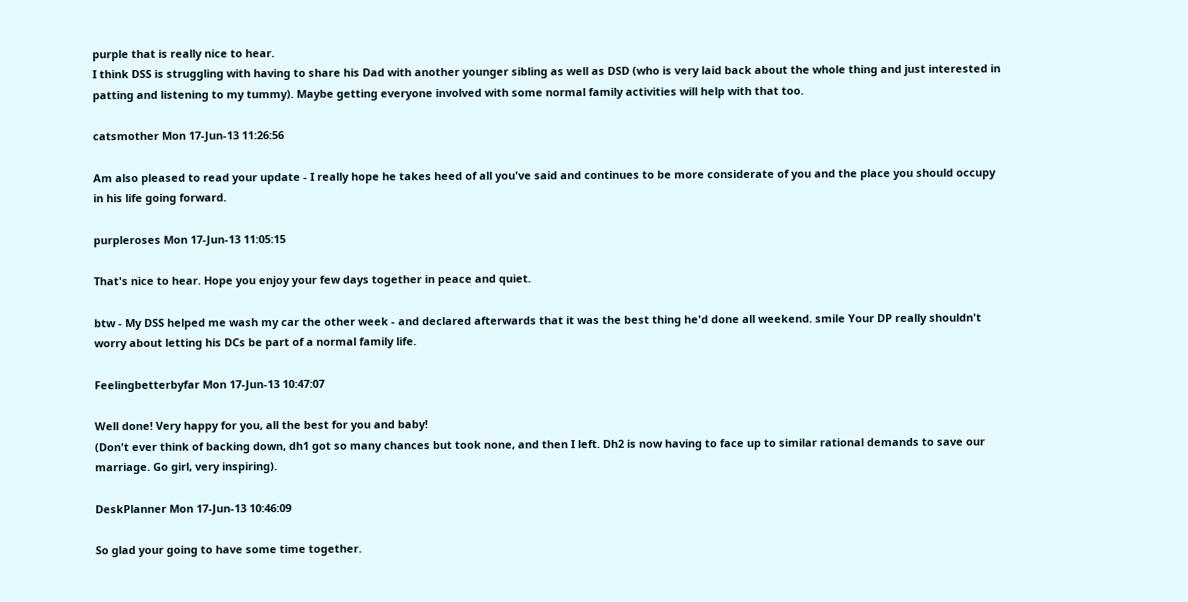purple that is really nice to hear.
I think DSS is struggling with having to share his Dad with another younger sibling as well as DSD (who is very laid back about the whole thing and just interested in patting and listening to my tummy). Maybe getting everyone involved with some normal family activities will help with that too.

catsmother Mon 17-Jun-13 11:26:56

Am also pleased to read your update - I really hope he takes heed of all you've said and continues to be more considerate of you and the place you should occupy in his life going forward.

purpleroses Mon 17-Jun-13 11:05:15

That's nice to hear. Hope you enjoy your few days together in peace and quiet.

btw - My DSS helped me wash my car the other week - and declared afterwards that it was the best thing he'd done all weekend. smile Your DP really shouldn't worry about letting his DCs be part of a normal family life.

Feelingbetterbyfar Mon 17-Jun-13 10:47:07

Well done! Very happy for you, all the best for you and baby!
(Don't ever think of backing down, dh1 got so many chances but took none, and then I left. Dh2 is now having to face up to similar rational demands to save our marriage. Go girl, very inspiring).

DeskPlanner Mon 17-Jun-13 10:46:09

So glad your going to have some time together.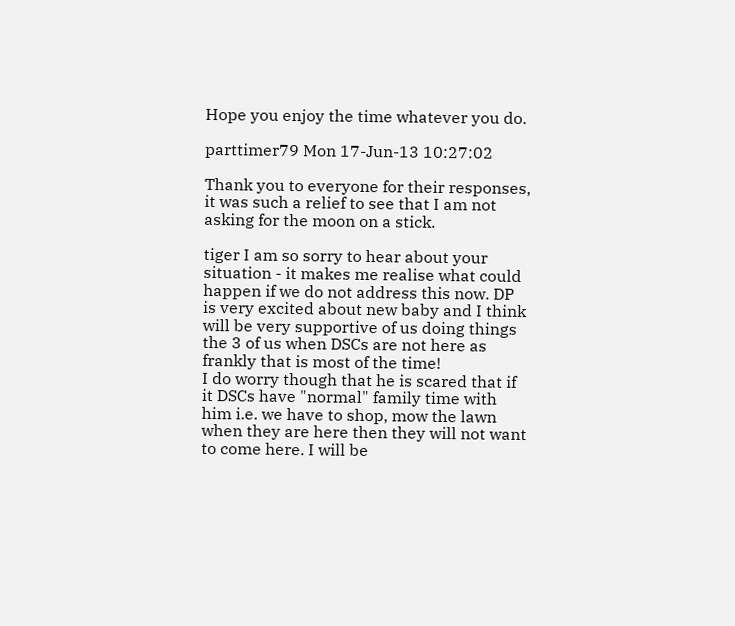Hope you enjoy the time whatever you do.

parttimer79 Mon 17-Jun-13 10:27:02

Thank you to everyone for their responses, it was such a relief to see that I am not asking for the moon on a stick.

tiger I am so sorry to hear about your situation - it makes me realise what could happen if we do not address this now. DP is very excited about new baby and I think will be very supportive of us doing things the 3 of us when DSCs are not here as frankly that is most of the time!
I do worry though that he is scared that if it DSCs have "normal" family time with him i.e. we have to shop, mow the lawn when they are here then they will not want to come here. I will be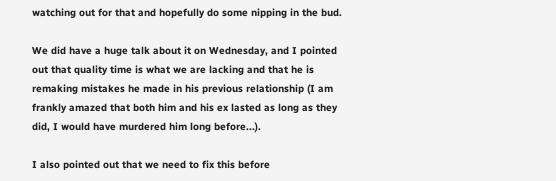watching out for that and hopefully do some nipping in the bud.

We did have a huge talk about it on Wednesday, and I pointed out that quality time is what we are lacking and that he is remaking mistakes he made in his previous relationship (I am frankly amazed that both him and his ex lasted as long as they did, I would have murdered him long before...).

I also pointed out that we need to fix this before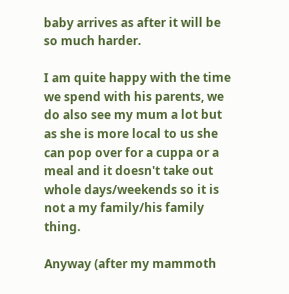baby arrives as after it will be so much harder.

I am quite happy with the time we spend with his parents, we do also see my mum a lot but as she is more local to us she can pop over for a cuppa or a meal and it doesn't take out whole days/weekends so it is not a my family/his family thing.

Anyway (after my mammoth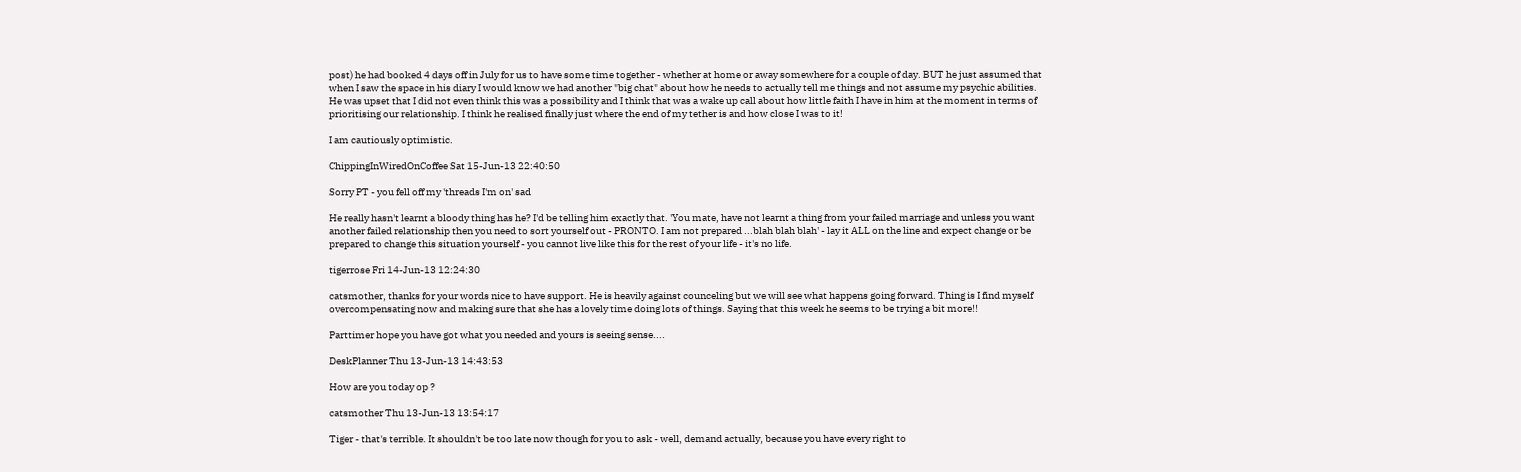post) he had booked 4 days off in July for us to have some time together - whether at home or away somewhere for a couple of day. BUT he just assumed that when I saw the space in his diary I would know we had another "big chat" about how he needs to actually tell me things and not assume my psychic abilities. He was upset that I did not even think this was a possibility and I think that was a wake up call about how little faith I have in him at the moment in terms of prioritising our relationship. I think he realised finally just where the end of my tether is and how close I was to it!

I am cautiously optimistic.

ChippingInWiredOnCoffee Sat 15-Jun-13 22:40:50

Sorry PT - you fell off my 'threads I'm on' sad

He really hasn't learnt a bloody thing has he? I'd be telling him exactly that. 'You mate, have not learnt a thing from your failed marriage and unless you want another failed relationship then you need to sort yourself out - PRONTO. I am not prepared ...blah blah blah' - lay it ALL on the line and expect change or be prepared to change this situation yourself - you cannot live like this for the rest of your life - it's no life.

tigerrose Fri 14-Jun-13 12:24:30

catsmother, thanks for your words nice to have support. He is heavily against counceling but we will see what happens going forward. Thing is I find myself overcompensating now and making sure that she has a lovely time doing lots of things. Saying that this week he seems to be trying a bit more!!

Parttimer hope you have got what you needed and yours is seeing sense....

DeskPlanner Thu 13-Jun-13 14:43:53

How are you today op ?

catsmother Thu 13-Jun-13 13:54:17

Tiger - that's terrible. It shouldn't be too late now though for you to ask - well, demand actually, because you have every right to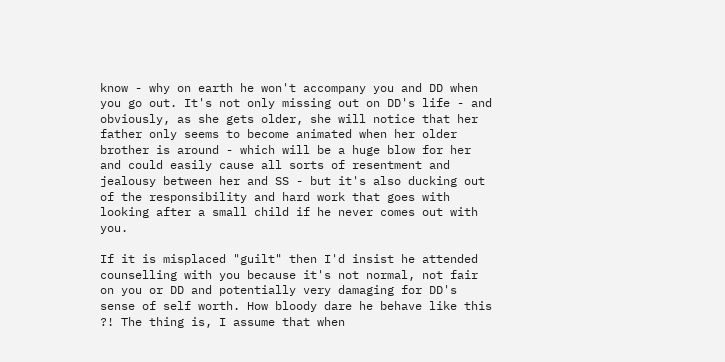know - why on earth he won't accompany you and DD when you go out. It's not only missing out on DD's life - and obviously, as she gets older, she will notice that her father only seems to become animated when her older brother is around - which will be a huge blow for her and could easily cause all sorts of resentment and jealousy between her and SS - but it's also ducking out of the responsibility and hard work that goes with looking after a small child if he never comes out with you.

If it is misplaced "guilt" then I'd insist he attended counselling with you because it's not normal, not fair on you or DD and potentially very damaging for DD's sense of self worth. How bloody dare he behave like this ?! The thing is, I assume that when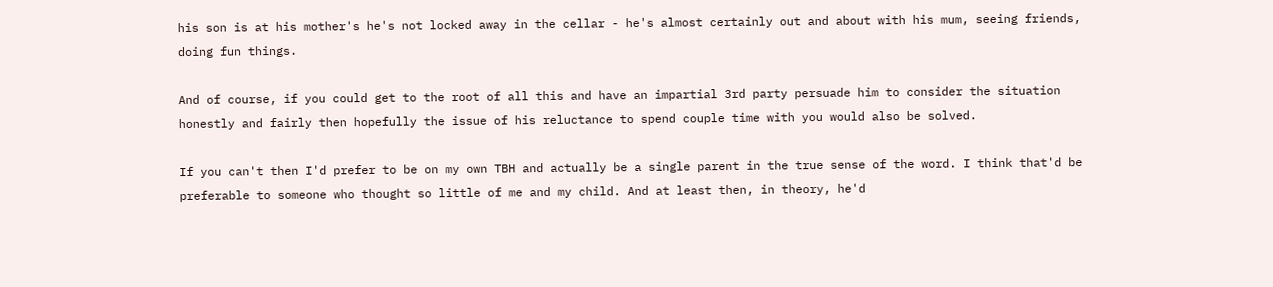his son is at his mother's he's not locked away in the cellar - he's almost certainly out and about with his mum, seeing friends, doing fun things.

And of course, if you could get to the root of all this and have an impartial 3rd party persuade him to consider the situation honestly and fairly then hopefully the issue of his reluctance to spend couple time with you would also be solved.

If you can't then I'd prefer to be on my own TBH and actually be a single parent in the true sense of the word. I think that'd be preferable to someone who thought so little of me and my child. And at least then, in theory, he'd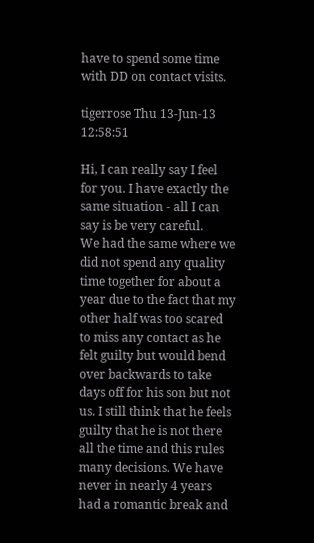have to spend some time with DD on contact visits.

tigerrose Thu 13-Jun-13 12:58:51

Hi, I can really say I feel for you. I have exactly the same situation - all I can say is be very careful.
We had the same where we did not spend any quality time together for about a year due to the fact that my other half was too scared to miss any contact as he felt guilty but would bend over backwards to take days off for his son but not us. I still think that he feels guilty that he is not there all the time and this rules many decisions. We have never in nearly 4 years had a romantic break and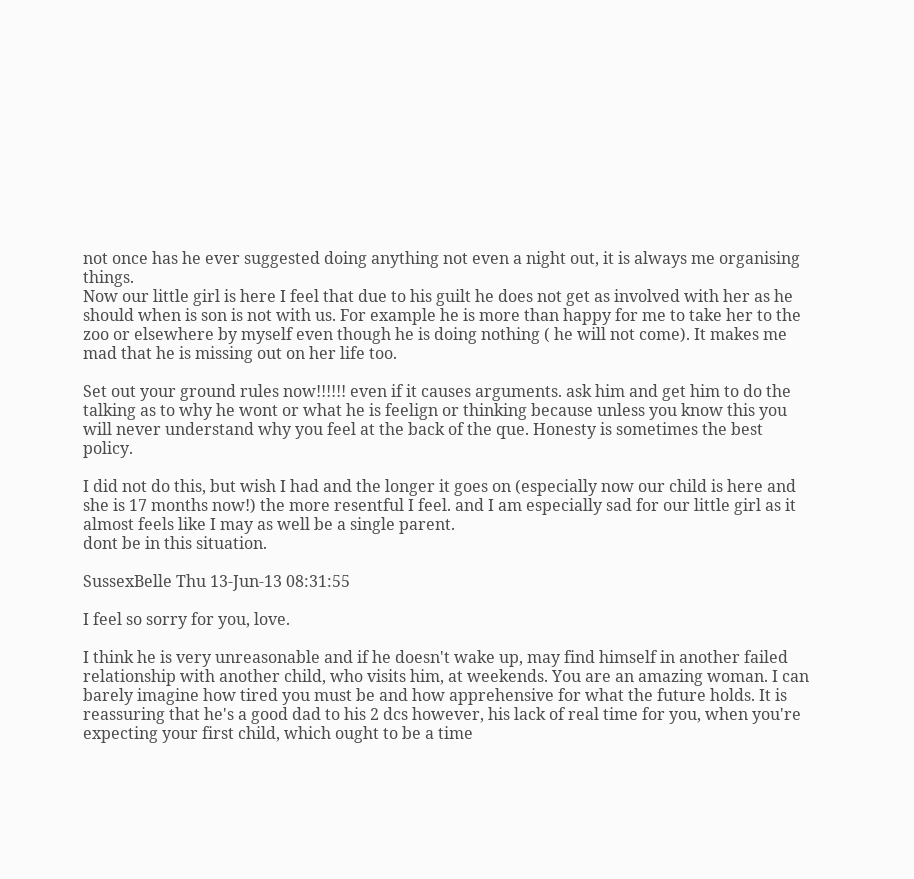not once has he ever suggested doing anything not even a night out, it is always me organising things.
Now our little girl is here I feel that due to his guilt he does not get as involved with her as he should when is son is not with us. For example he is more than happy for me to take her to the zoo or elsewhere by myself even though he is doing nothing ( he will not come). It makes me mad that he is missing out on her life too.

Set out your ground rules now!!!!!! even if it causes arguments. ask him and get him to do the talking as to why he wont or what he is feelign or thinking because unless you know this you will never understand why you feel at the back of the que. Honesty is sometimes the best policy.

I did not do this, but wish I had and the longer it goes on (especially now our child is here and she is 17 months now!) the more resentful I feel. and I am especially sad for our little girl as it almost feels like I may as well be a single parent.
dont be in this situation.

SussexBelle Thu 13-Jun-13 08:31:55

I feel so sorry for you, love.

I think he is very unreasonable and if he doesn't wake up, may find himself in another failed relationship with another child, who visits him, at weekends. You are an amazing woman. I can barely imagine how tired you must be and how apprehensive for what the future holds. It is reassuring that he's a good dad to his 2 dcs however, his lack of real time for you, when you're expecting your first child, which ought to be a time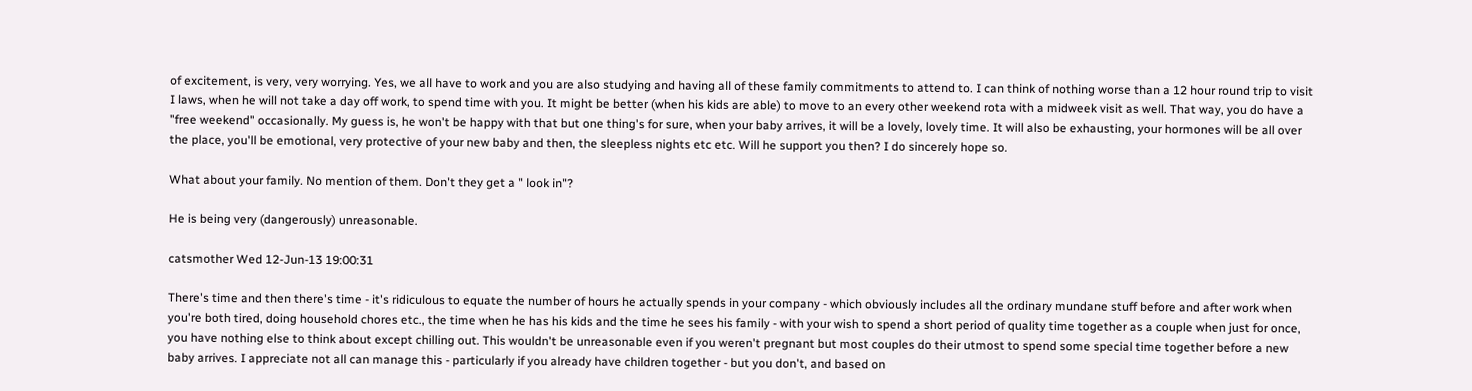of excitement, is very, very worrying. Yes, we all have to work and you are also studying and having all of these family commitments to attend to. I can think of nothing worse than a 12 hour round trip to visit I laws, when he will not take a day off work, to spend time with you. It might be better (when his kids are able) to move to an every other weekend rota with a midweek visit as well. That way, you do have a "free weekend" occasionally. My guess is, he won't be happy with that but one thing's for sure, when your baby arrives, it will be a lovely, lovely time. It will also be exhausting, your hormones will be all over the place, you'll be emotional, very protective of your new baby and then, the sleepless nights etc etc. Will he support you then? I do sincerely hope so.

What about your family. No mention of them. Don't they get a " look in"?

He is being very (dangerously) unreasonable.

catsmother Wed 12-Jun-13 19:00:31

There's time and then there's time - it's ridiculous to equate the number of hours he actually spends in your company - which obviously includes all the ordinary mundane stuff before and after work when you're both tired, doing household chores etc., the time when he has his kids and the time he sees his family - with your wish to spend a short period of quality time together as a couple when just for once, you have nothing else to think about except chilling out. This wouldn't be unreasonable even if you weren't pregnant but most couples do their utmost to spend some special time together before a new baby arrives. I appreciate not all can manage this - particularly if you already have children together - but you don't, and based on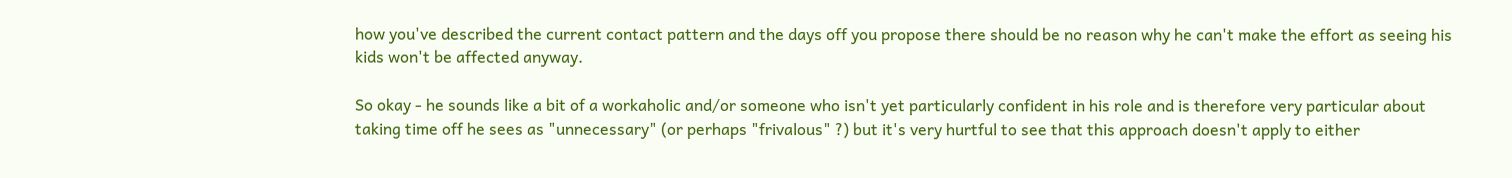how you've described the current contact pattern and the days off you propose there should be no reason why he can't make the effort as seeing his kids won't be affected anyway.

So okay - he sounds like a bit of a workaholic and/or someone who isn't yet particularly confident in his role and is therefore very particular about taking time off he sees as "unnecessary" (or perhaps "frivalous" ?) but it's very hurtful to see that this approach doesn't apply to either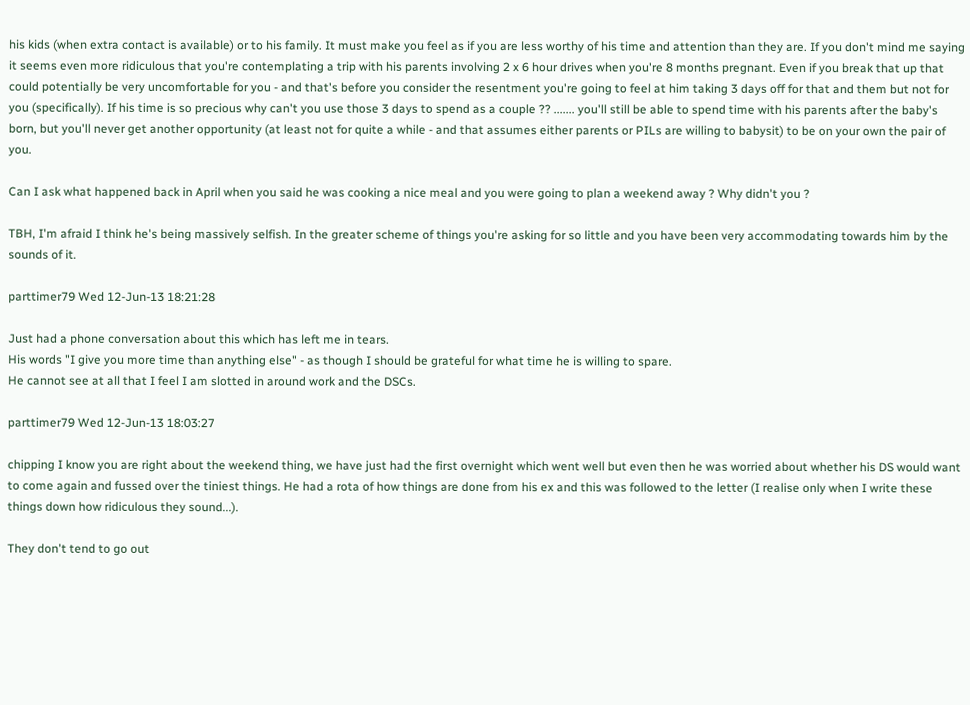his kids (when extra contact is available) or to his family. It must make you feel as if you are less worthy of his time and attention than they are. If you don't mind me saying it seems even more ridiculous that you're contemplating a trip with his parents involving 2 x 6 hour drives when you're 8 months pregnant. Even if you break that up that could potentially be very uncomfortable for you - and that's before you consider the resentment you're going to feel at him taking 3 days off for that and them but not for you (specifically). If his time is so precious why can't you use those 3 days to spend as a couple ?? ....... you'll still be able to spend time with his parents after the baby's born, but you'll never get another opportunity (at least not for quite a while - and that assumes either parents or PILs are willing to babysit) to be on your own the pair of you.

Can I ask what happened back in April when you said he was cooking a nice meal and you were going to plan a weekend away ? Why didn't you ?

TBH, I'm afraid I think he's being massively selfish. In the greater scheme of things you're asking for so little and you have been very accommodating towards him by the sounds of it.

parttimer79 Wed 12-Jun-13 18:21:28

Just had a phone conversation about this which has left me in tears.
His words "I give you more time than anything else" - as though I should be grateful for what time he is willing to spare.
He cannot see at all that I feel I am slotted in around work and the DSCs.

parttimer79 Wed 12-Jun-13 18:03:27

chipping I know you are right about the weekend thing, we have just had the first overnight which went well but even then he was worried about whether his DS would want to come again and fussed over the tiniest things. He had a rota of how things are done from his ex and this was followed to the letter (I realise only when I write these things down how ridiculous they sound...).

They don't tend to go out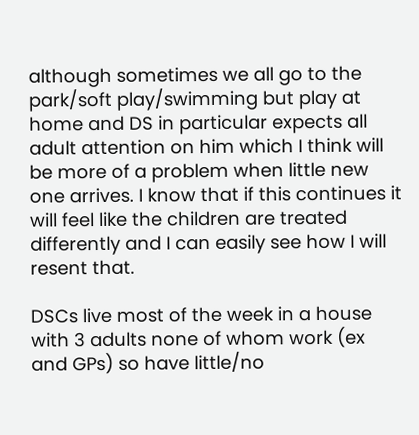although sometimes we all go to the park/soft play/swimming but play at home and DS in particular expects all adult attention on him which I think will be more of a problem when little new one arrives. I know that if this continues it will feel like the children are treated differently and I can easily see how I will resent that.

DSCs live most of the week in a house with 3 adults none of whom work (ex and GPs) so have little/no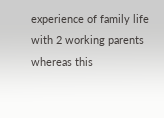experience of family life with 2 working parents whereas this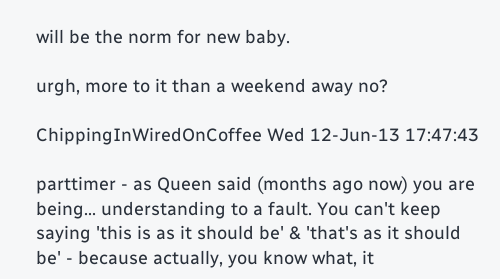will be the norm for new baby.

urgh, more to it than a weekend away no?

ChippingInWiredOnCoffee Wed 12-Jun-13 17:47:43

parttimer - as Queen said (months ago now) you are being... understanding to a fault. You can't keep saying 'this is as it should be' & 'that's as it should be' - because actually, you know what, it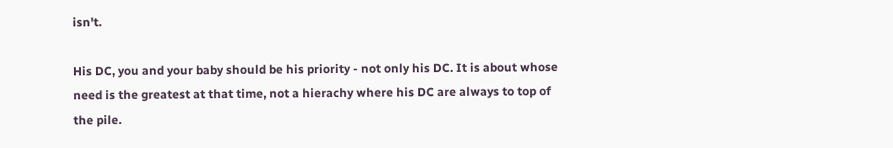isn't.

His DC, you and your baby should be his priority - not only his DC. It is about whose need is the greatest at that time, not a hierachy where his DC are always to top of the pile.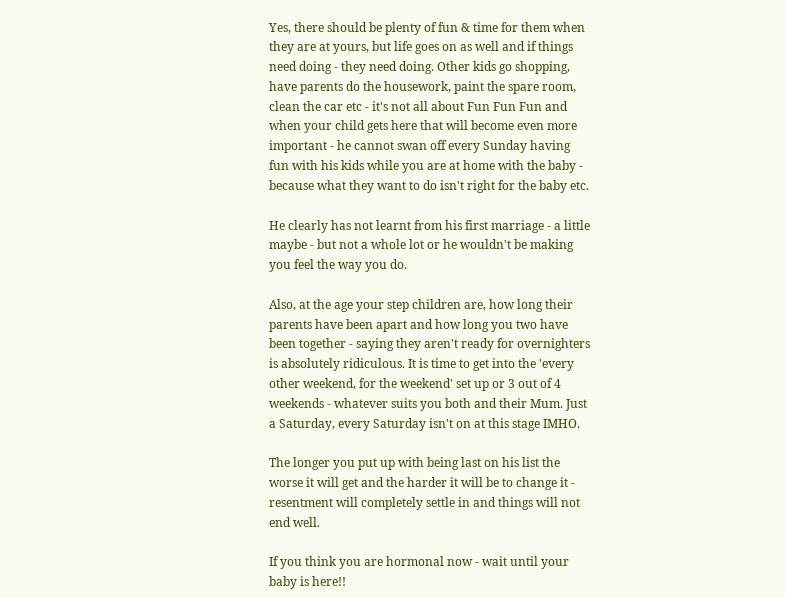Yes, there should be plenty of fun & time for them when they are at yours, but life goes on as well and if things need doing - they need doing. Other kids go shopping, have parents do the housework, paint the spare room, clean the car etc - it's not all about Fun Fun Fun and when your child gets here that will become even more important - he cannot swan off every Sunday having fun with his kids while you are at home with the baby - because what they want to do isn't right for the baby etc.

He clearly has not learnt from his first marriage - a little maybe - but not a whole lot or he wouldn't be making you feel the way you do.

Also, at the age your step children are, how long their parents have been apart and how long you two have been together - saying they aren't ready for overnighters is absolutely ridiculous. It is time to get into the 'every other weekend, for the weekend' set up or 3 out of 4 weekends - whatever suits you both and their Mum. Just a Saturday, every Saturday isn't on at this stage IMHO.

The longer you put up with being last on his list the worse it will get and the harder it will be to change it - resentment will completely settle in and things will not end well.

If you think you are hormonal now - wait until your baby is here!!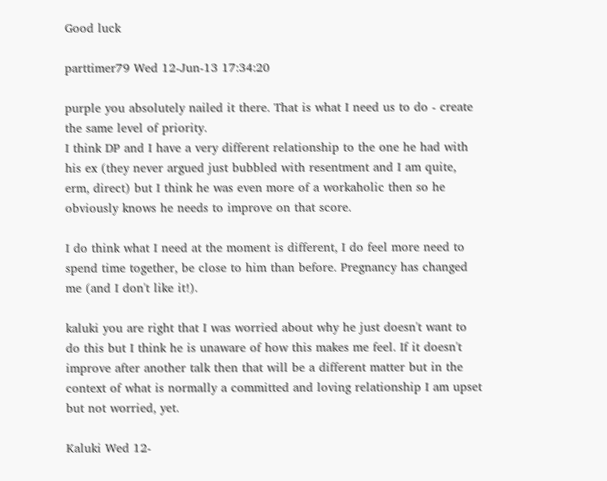Good luck

parttimer79 Wed 12-Jun-13 17:34:20

purple you absolutely nailed it there. That is what I need us to do - create the same level of priority.
I think DP and I have a very different relationship to the one he had with his ex (they never argued just bubbled with resentment and I am quite, erm, direct) but I think he was even more of a workaholic then so he obviously knows he needs to improve on that score.

I do think what I need at the moment is different, I do feel more need to spend time together, be close to him than before. Pregnancy has changed me (and I don't like it!).

kaluki you are right that I was worried about why he just doesn't want to do this but I think he is unaware of how this makes me feel. If it doesn't improve after another talk then that will be a different matter but in the context of what is normally a committed and loving relationship I am upset but not worried, yet.

Kaluki Wed 12-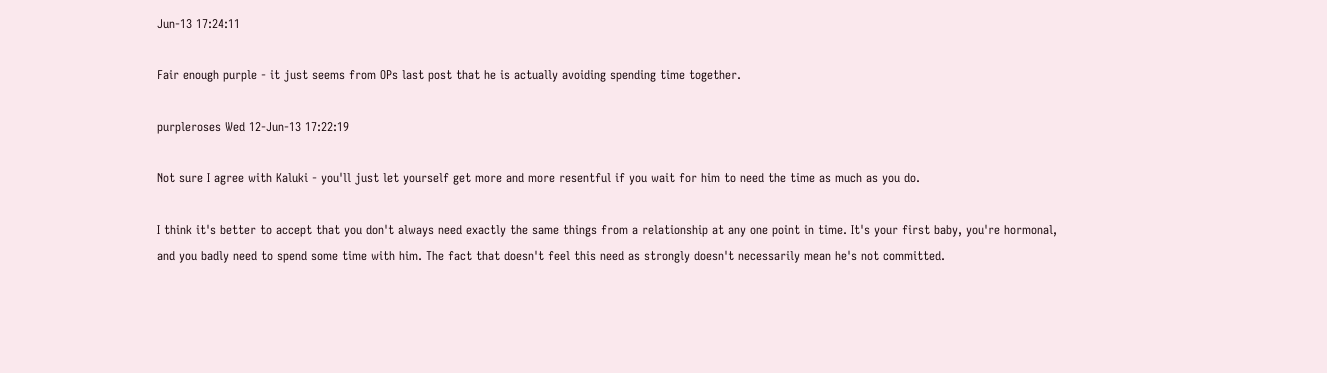Jun-13 17:24:11

Fair enough purple - it just seems from OPs last post that he is actually avoiding spending time together.

purpleroses Wed 12-Jun-13 17:22:19

Not sure I agree with Kaluki - you'll just let yourself get more and more resentful if you wait for him to need the time as much as you do.

I think it's better to accept that you don't always need exactly the same things from a relationship at any one point in time. It's your first baby, you're hormonal, and you badly need to spend some time with him. The fact that doesn't feel this need as strongly doesn't necessarily mean he's not committed.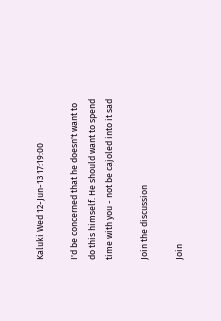Kaluki Wed 12-Jun-13 17:19:00

I'd be concerned that he doesn't want to do this himself. He should want to spend time with you - not be cajoled into it sad

Join the discussion

Join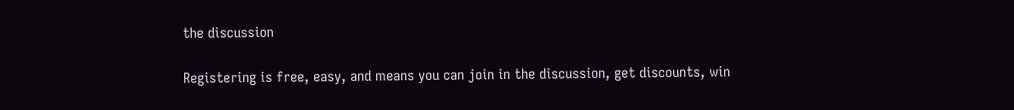the discussion

Registering is free, easy, and means you can join in the discussion, get discounts, win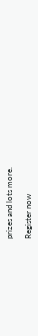prizes and lots more.

Register now